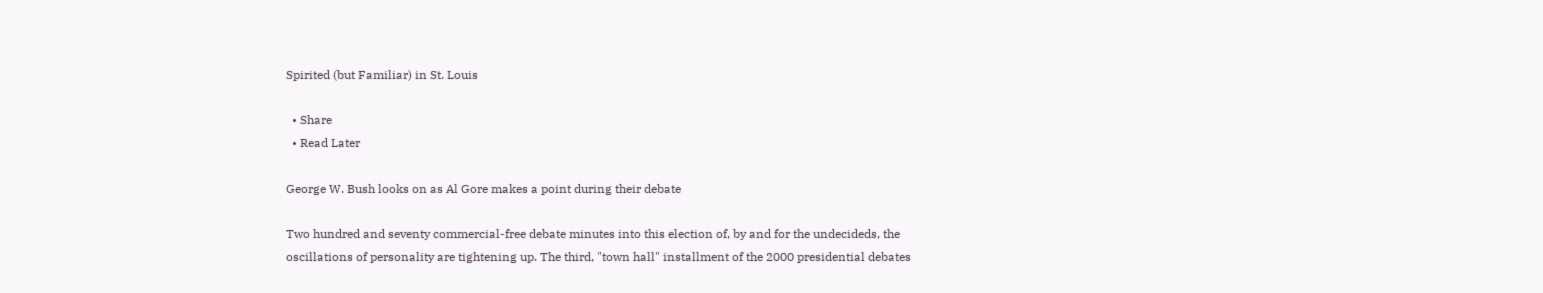Spirited (but Familiar) in St. Louis

  • Share
  • Read Later

George W. Bush looks on as Al Gore makes a point during their debate

Two hundred and seventy commercial-free debate minutes into this election of, by and for the undecideds, the oscillations of personality are tightening up. The third, "town hall" installment of the 2000 presidential debates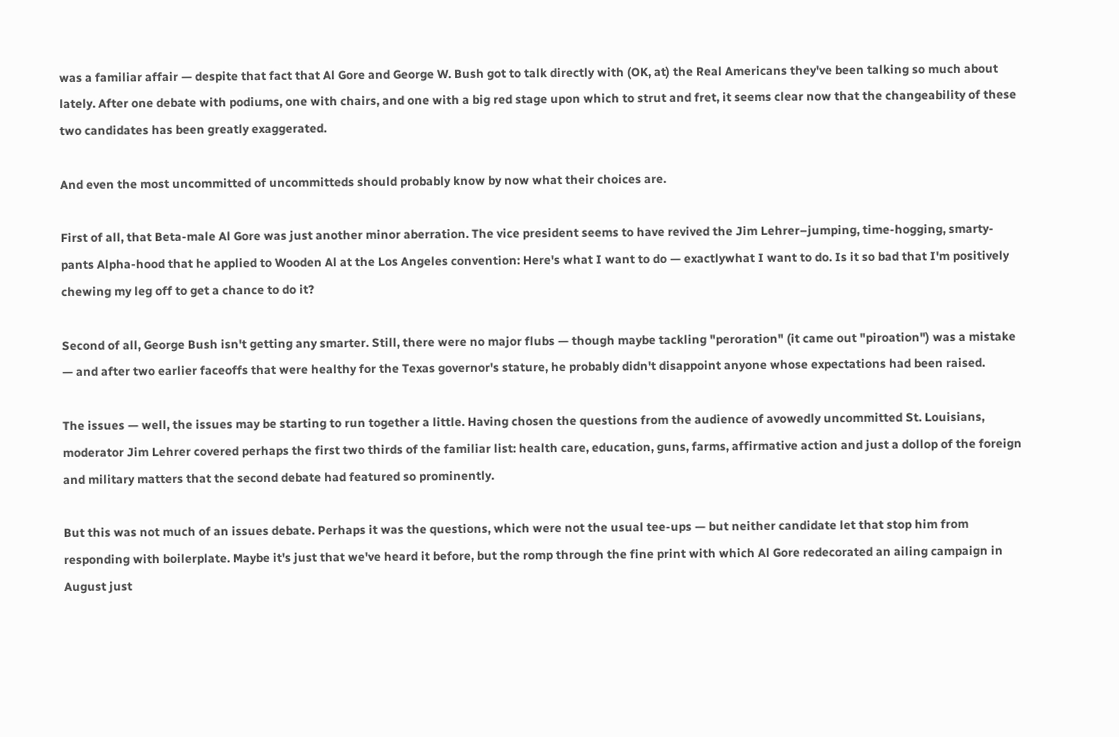was a familiar affair — despite that fact that Al Gore and George W. Bush got to talk directly with (OK, at) the Real Americans they've been talking so much about lately. After one debate with podiums, one with chairs, and one with a big red stage upon which to strut and fret, it seems clear now that the changeability of these two candidates has been greatly exaggerated.

And even the most uncommitted of uncommitteds should probably know by now what their choices are.

First of all, that Beta-male Al Gore was just another minor aberration. The vice president seems to have revived the Jim Lehrer–jumping, time-hogging, smarty-pants Alpha-hood that he applied to Wooden Al at the Los Angeles convention: Here's what I want to do — exactlywhat I want to do. Is it so bad that I'm positively chewing my leg off to get a chance to do it?

Second of all, George Bush isn't getting any smarter. Still, there were no major flubs — though maybe tackling "peroration" (it came out "piroation") was a mistake — and after two earlier faceoffs that were healthy for the Texas governor's stature, he probably didn't disappoint anyone whose expectations had been raised.

The issues — well, the issues may be starting to run together a little. Having chosen the questions from the audience of avowedly uncommitted St. Louisians, moderator Jim Lehrer covered perhaps the first two thirds of the familiar list: health care, education, guns, farms, affirmative action and just a dollop of the foreign and military matters that the second debate had featured so prominently.

But this was not much of an issues debate. Perhaps it was the questions, which were not the usual tee-ups — but neither candidate let that stop him from responding with boilerplate. Maybe it's just that we've heard it before, but the romp through the fine print with which Al Gore redecorated an ailing campaign in August just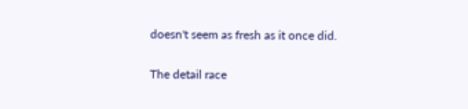doesn't seem as fresh as it once did.

The detail race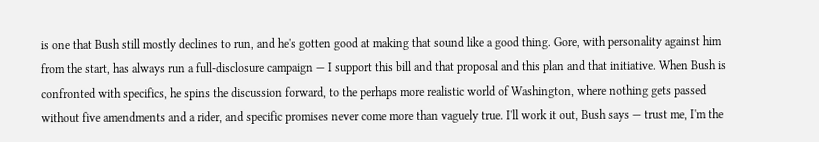is one that Bush still mostly declines to run, and he's gotten good at making that sound like a good thing. Gore, with personality against him from the start, has always run a full-disclosure campaign — I support this bill and that proposal and this plan and that initiative. When Bush is confronted with specifics, he spins the discussion forward, to the perhaps more realistic world of Washington, where nothing gets passed without five amendments and a rider, and specific promises never come more than vaguely true. I'll work it out, Bush says — trust me, I'm the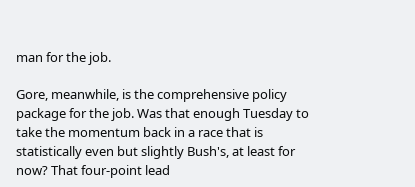man for the job.

Gore, meanwhile, is the comprehensive policy package for the job. Was that enough Tuesday to take the momentum back in a race that is statistically even but slightly Bush's, at least for now? That four-point lead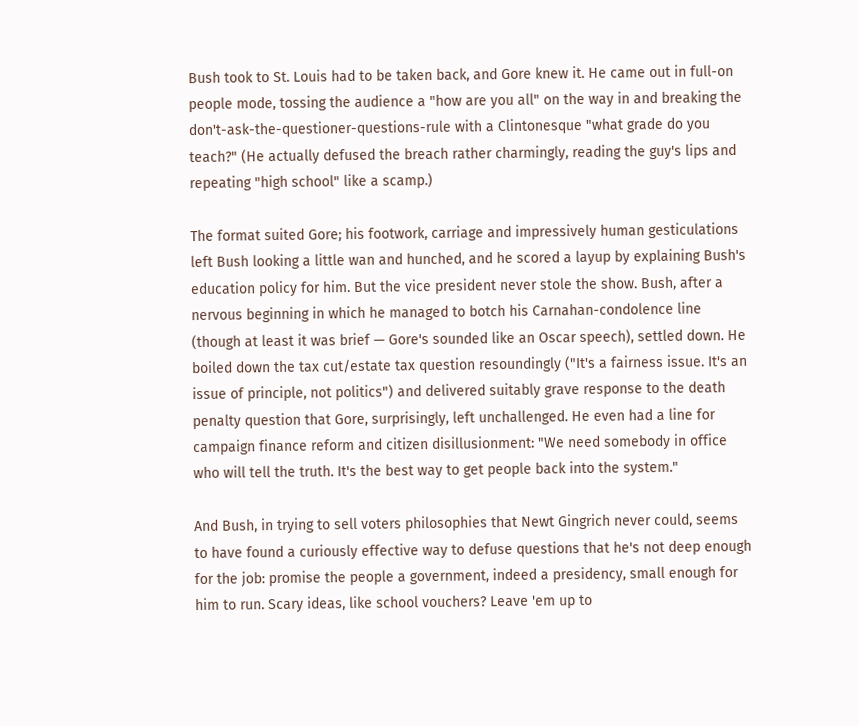Bush took to St. Louis had to be taken back, and Gore knew it. He came out in full-on people mode, tossing the audience a "how are you all" on the way in and breaking the don't-ask-the-questioner-questions-rule with a Clintonesque "what grade do you teach?" (He actually defused the breach rather charmingly, reading the guy's lips and repeating "high school" like a scamp.)

The format suited Gore; his footwork, carriage and impressively human gesticulations left Bush looking a little wan and hunched, and he scored a layup by explaining Bush's education policy for him. But the vice president never stole the show. Bush, after a nervous beginning in which he managed to botch his Carnahan-condolence line (though at least it was brief — Gore's sounded like an Oscar speech), settled down. He boiled down the tax cut/estate tax question resoundingly ("It's a fairness issue. It's an issue of principle, not politics") and delivered suitably grave response to the death penalty question that Gore, surprisingly, left unchallenged. He even had a line for campaign finance reform and citizen disillusionment: "We need somebody in office who will tell the truth. It's the best way to get people back into the system."

And Bush, in trying to sell voters philosophies that Newt Gingrich never could, seems to have found a curiously effective way to defuse questions that he's not deep enough for the job: promise the people a government, indeed a presidency, small enough for him to run. Scary ideas, like school vouchers? Leave 'em up to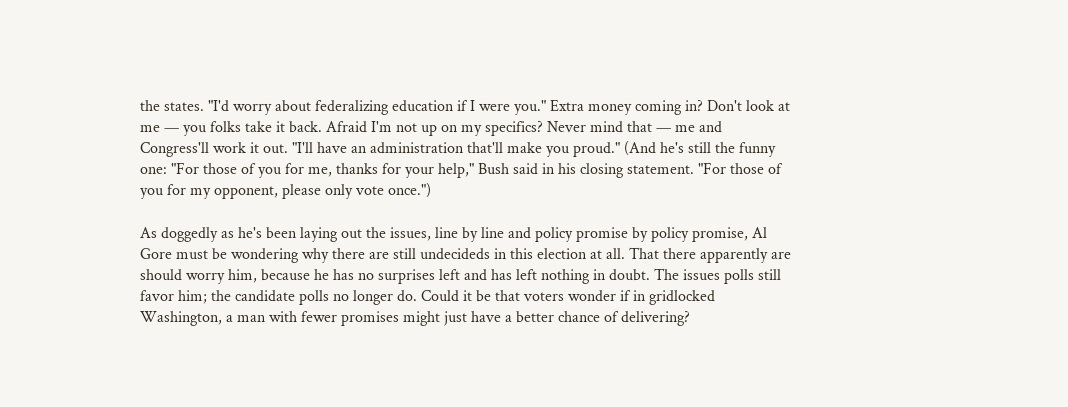the states. "I'd worry about federalizing education if I were you." Extra money coming in? Don't look at me — you folks take it back. Afraid I'm not up on my specifics? Never mind that — me and Congress'll work it out. "I'll have an administration that'll make you proud." (And he's still the funny one: "For those of you for me, thanks for your help," Bush said in his closing statement. "For those of you for my opponent, please only vote once.")

As doggedly as he's been laying out the issues, line by line and policy promise by policy promise, Al Gore must be wondering why there are still undecideds in this election at all. That there apparently are should worry him, because he has no surprises left and has left nothing in doubt. The issues polls still favor him; the candidate polls no longer do. Could it be that voters wonder if in gridlocked Washington, a man with fewer promises might just have a better chance of delivering?